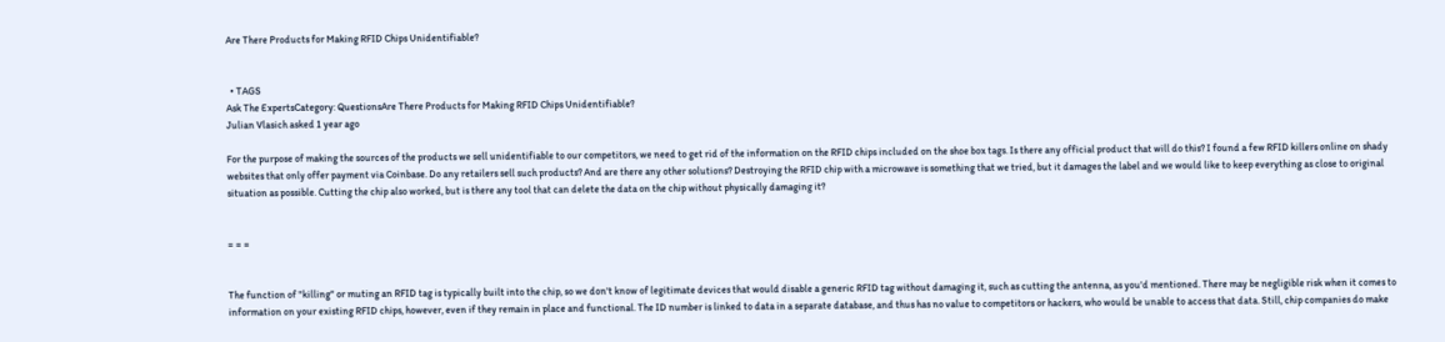Are There Products for Making RFID Chips Unidentifiable?


  • TAGS
Ask The ExpertsCategory: QuestionsAre There Products for Making RFID Chips Unidentifiable?
Julian Vlasich asked 1 year ago

For the purpose of making the sources of the products we sell unidentifiable to our competitors, we need to get rid of the information on the RFID chips included on the shoe box tags. Is there any official product that will do this? I found a few RFID killers online on shady websites that only offer payment via Coinbase. Do any retailers sell such products? And are there any other solutions? Destroying the RFID chip with a microwave is something that we tried, but it damages the label and we would like to keep everything as close to original situation as possible. Cutting the chip also worked, but is there any tool that can delete the data on the chip without physically damaging it?


= = =


The function of "killing" or muting an RFID tag is typically built into the chip, so we don't know of legitimate devices that would disable a generic RFID tag without damaging it, such as cutting the antenna, as you'd mentioned. There may be negligible risk when it comes to information on your existing RFID chips, however, even if they remain in place and functional. The ID number is linked to data in a separate database, and thus has no value to competitors or hackers, who would be unable to access that data. Still, chip companies do make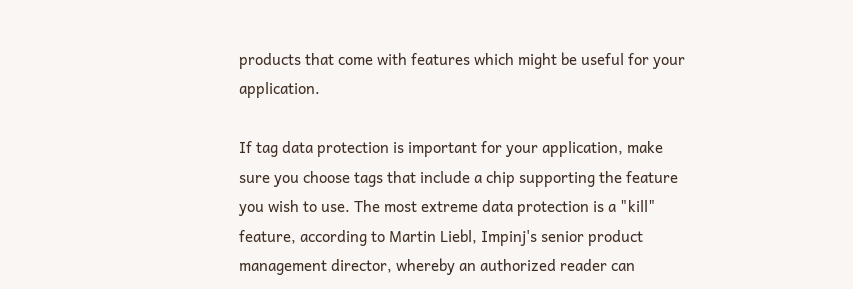products that come with features which might be useful for your application.

If tag data protection is important for your application, make sure you choose tags that include a chip supporting the feature you wish to use. The most extreme data protection is a "kill" feature, according to Martin Liebl, Impinj's senior product management director, whereby an authorized reader can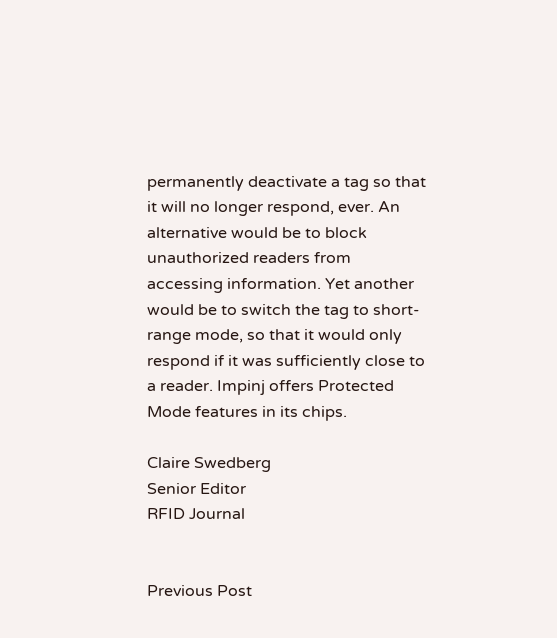permanently deactivate a tag so that it will no longer respond, ever. An alternative would be to block unauthorized readers from accessing information. Yet another would be to switch the tag to short-range mode, so that it would only respond if it was sufficiently close to a reader. Impinj offers Protected Mode features in its chips.

Claire Swedberg
Senior Editor
RFID Journal


Previous Post